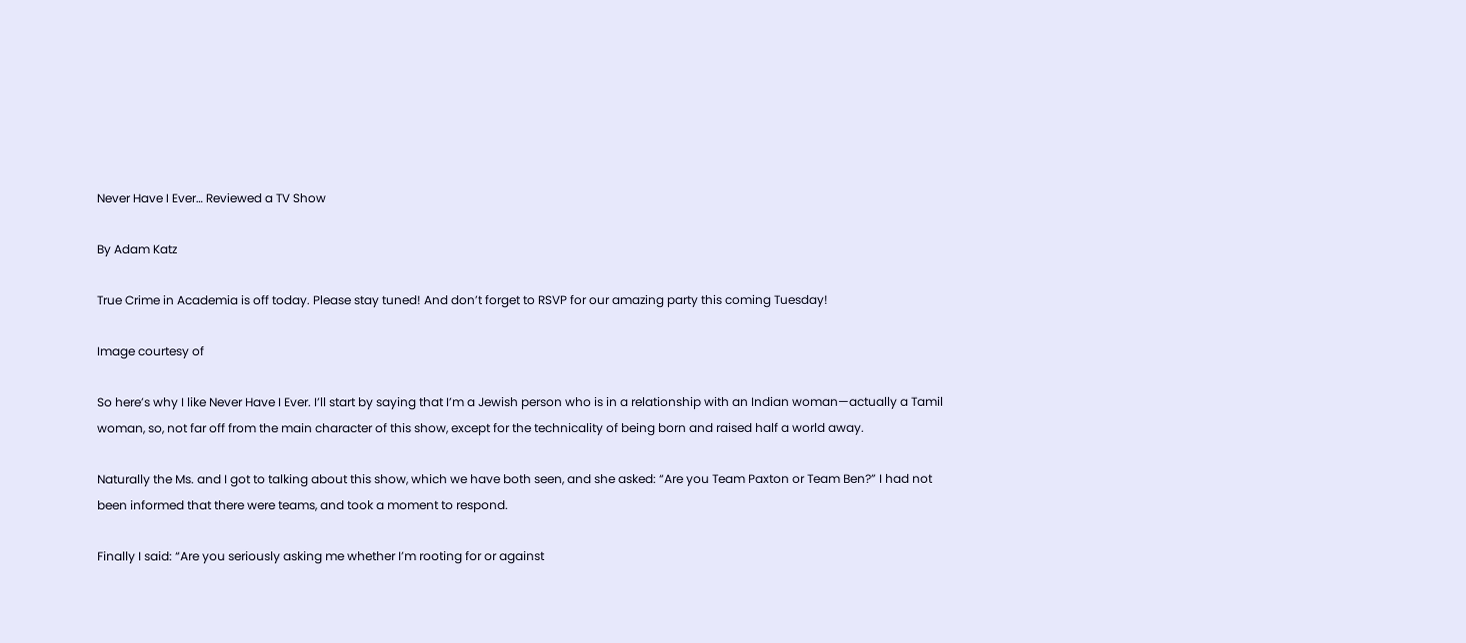Never Have I Ever… Reviewed a TV Show

By Adam Katz

True Crime in Academia is off today. Please stay tuned! And don’t forget to RSVP for our amazing party this coming Tuesday!

Image courtesy of

So here’s why I like Never Have I Ever. I’ll start by saying that I’m a Jewish person who is in a relationship with an Indian woman—actually a Tamil woman, so, not far off from the main character of this show, except for the technicality of being born and raised half a world away.

Naturally the Ms. and I got to talking about this show, which we have both seen, and she asked: “Are you Team Paxton or Team Ben?” I had not been informed that there were teams, and took a moment to respond.

Finally I said: “Are you seriously asking me whether I’m rooting for or against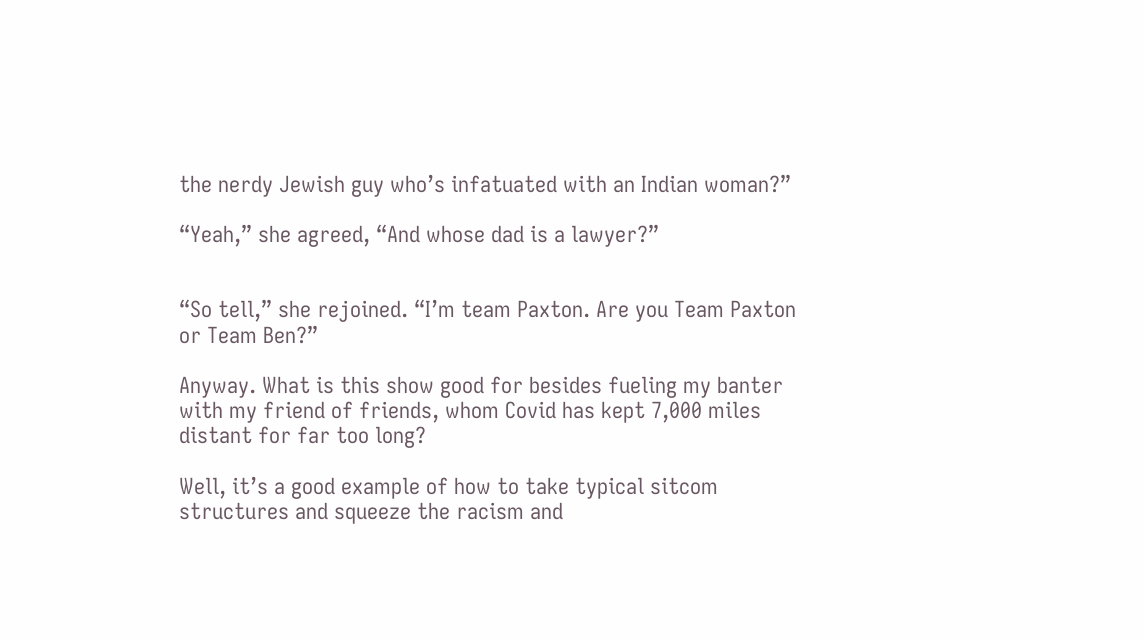the nerdy Jewish guy who’s infatuated with an Indian woman?”

“Yeah,” she agreed, “And whose dad is a lawyer?”


“So tell,” she rejoined. “I’m team Paxton. Are you Team Paxton or Team Ben?”

Anyway. What is this show good for besides fueling my banter with my friend of friends, whom Covid has kept 7,000 miles distant for far too long?

Well, it’s a good example of how to take typical sitcom structures and squeeze the racism and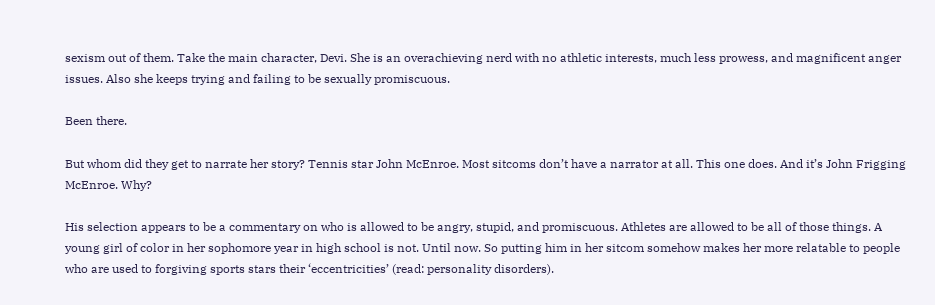sexism out of them. Take the main character, Devi. She is an overachieving nerd with no athletic interests, much less prowess, and magnificent anger issues. Also she keeps trying and failing to be sexually promiscuous.

Been there.

But whom did they get to narrate her story? Tennis star John McEnroe. Most sitcoms don’t have a narrator at all. This one does. And it’s John Frigging McEnroe. Why?

His selection appears to be a commentary on who is allowed to be angry, stupid, and promiscuous. Athletes are allowed to be all of those things. A young girl of color in her sophomore year in high school is not. Until now. So putting him in her sitcom somehow makes her more relatable to people who are used to forgiving sports stars their ‘eccentricities’ (read: personality disorders).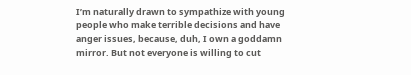I’m naturally drawn to sympathize with young people who make terrible decisions and have anger issues, because, duh, I own a goddamn mirror. But not everyone is willing to cut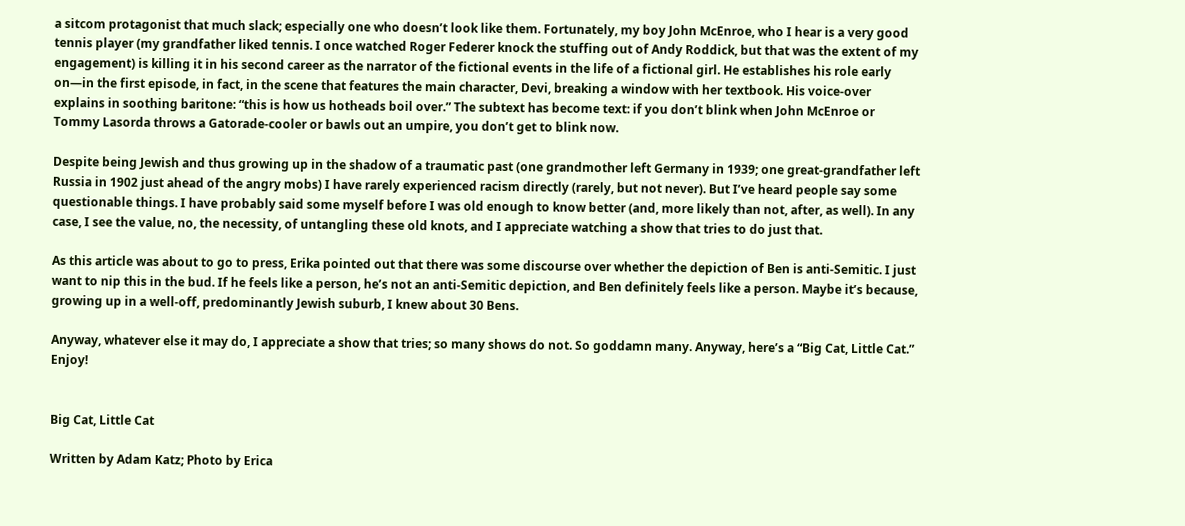a sitcom protagonist that much slack; especially one who doesn’t look like them. Fortunately, my boy John McEnroe, who I hear is a very good tennis player (my grandfather liked tennis. I once watched Roger Federer knock the stuffing out of Andy Roddick, but that was the extent of my engagement) is killing it in his second career as the narrator of the fictional events in the life of a fictional girl. He establishes his role early on—in the first episode, in fact, in the scene that features the main character, Devi, breaking a window with her textbook. His voice-over explains in soothing baritone: “this is how us hotheads boil over.” The subtext has become text: if you don’t blink when John McEnroe or Tommy Lasorda throws a Gatorade-cooler or bawls out an umpire, you don’t get to blink now.

Despite being Jewish and thus growing up in the shadow of a traumatic past (one grandmother left Germany in 1939; one great-grandfather left Russia in 1902 just ahead of the angry mobs) I have rarely experienced racism directly (rarely, but not never). But I’ve heard people say some questionable things. I have probably said some myself before I was old enough to know better (and, more likely than not, after, as well). In any case, I see the value, no, the necessity, of untangling these old knots, and I appreciate watching a show that tries to do just that.

As this article was about to go to press, Erika pointed out that there was some discourse over whether the depiction of Ben is anti-Semitic. I just want to nip this in the bud. If he feels like a person, he’s not an anti-Semitic depiction, and Ben definitely feels like a person. Maybe it’s because, growing up in a well-off, predominantly Jewish suburb, I knew about 30 Bens.

Anyway, whatever else it may do, I appreciate a show that tries; so many shows do not. So goddamn many. Anyway, here’s a “Big Cat, Little Cat.” Enjoy!


Big Cat, Little Cat

Written by Adam Katz; Photo by Erica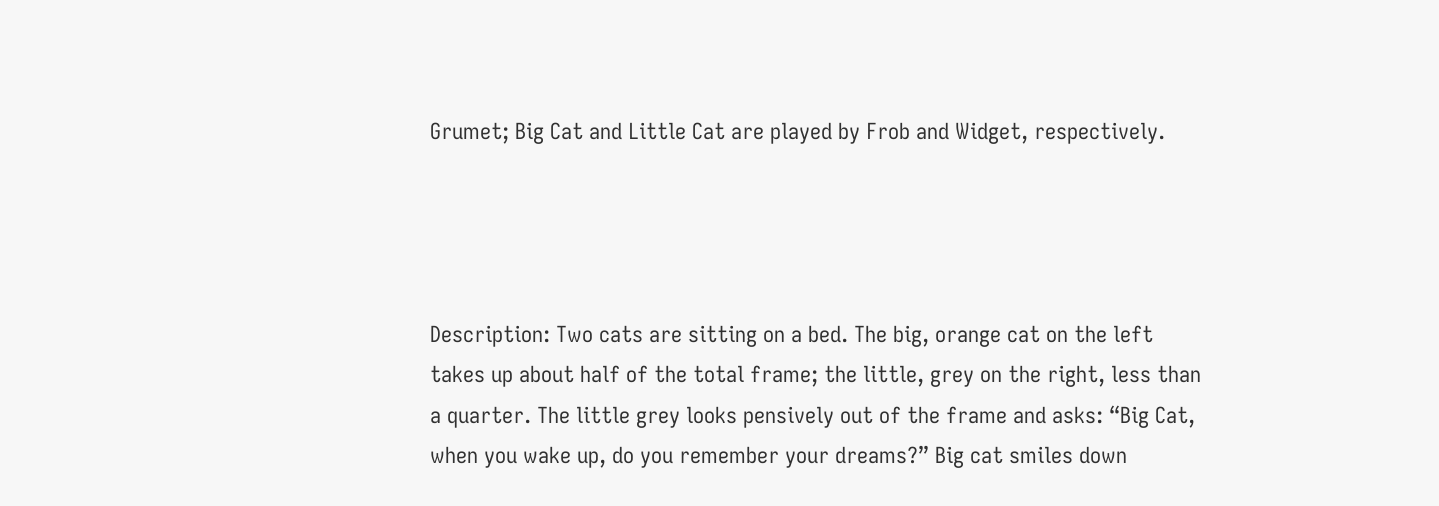Grumet; Big Cat and Little Cat are played by Frob and Widget, respectively.




Description: Two cats are sitting on a bed. The big, orange cat on the left takes up about half of the total frame; the little, grey on the right, less than a quarter. The little grey looks pensively out of the frame and asks: “Big Cat, when you wake up, do you remember your dreams?” Big cat smiles down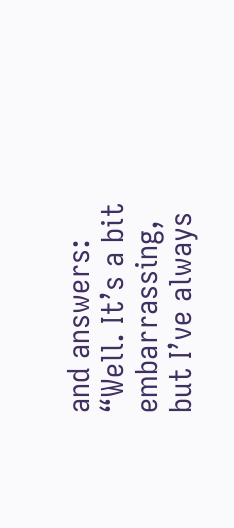and answers: “Well. It’s a bit embarrassing, but I’ve always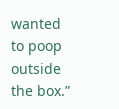wanted to poop outside the box.”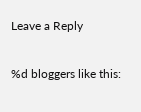Leave a Reply

%d bloggers like this: